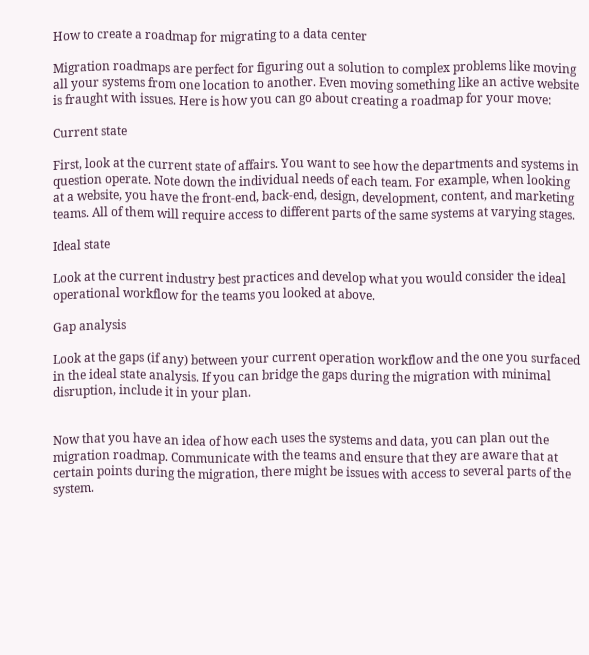How to create a roadmap for migrating to a data center

Migration roadmaps are perfect for figuring out a solution to complex problems like moving all your systems from one location to another. Even moving something like an active website is fraught with issues. Here is how you can go about creating a roadmap for your move:

Current state

First, look at the current state of affairs. You want to see how the departments and systems in question operate. Note down the individual needs of each team. For example, when looking at a website, you have the front-end, back-end, design, development, content, and marketing teams. All of them will require access to different parts of the same systems at varying stages.

Ideal state

Look at the current industry best practices and develop what you would consider the ideal operational workflow for the teams you looked at above.

Gap analysis

Look at the gaps (if any) between your current operation workflow and the one you surfaced in the ideal state analysis. If you can bridge the gaps during the migration with minimal disruption, include it in your plan.


Now that you have an idea of how each uses the systems and data, you can plan out the migration roadmap. Communicate with the teams and ensure that they are aware that at certain points during the migration, there might be issues with access to several parts of the system.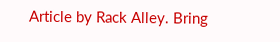Article by Rack Alley. Bring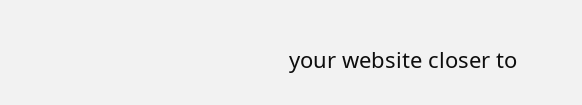your website closer to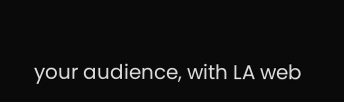your audience, with LA web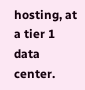hosting, at a tier 1 data center.